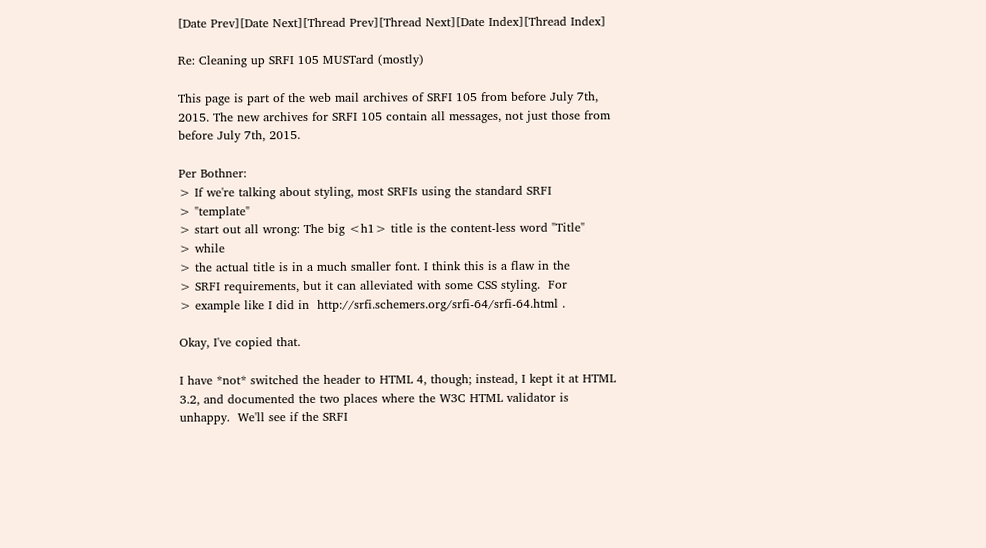[Date Prev][Date Next][Thread Prev][Thread Next][Date Index][Thread Index]

Re: Cleaning up SRFI 105 MUSTard (mostly)

This page is part of the web mail archives of SRFI 105 from before July 7th, 2015. The new archives for SRFI 105 contain all messages, not just those from before July 7th, 2015.

Per Bothner:
> If we're talking about styling, most SRFIs using the standard SRFI
> "template"
> start out all wrong: The big <h1> title is the content-less word "Title"
> while
> the actual title is in a much smaller font. I think this is a flaw in the
> SRFI requirements, but it can alleviated with some CSS styling.  For
> example like I did in  http://srfi.schemers.org/srfi-64/srfi-64.html .

Okay, I've copied that.

I have *not* switched the header to HTML 4, though; instead, I kept it at HTML 3.2, and documented the two places where the W3C HTML validator is unhappy.  We'll see if the SRFI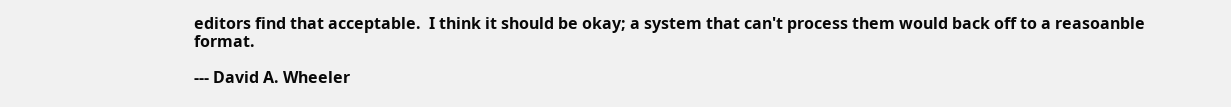editors find that acceptable.  I think it should be okay; a system that can't process them would back off to a reasoanble format.

--- David A. Wheeler